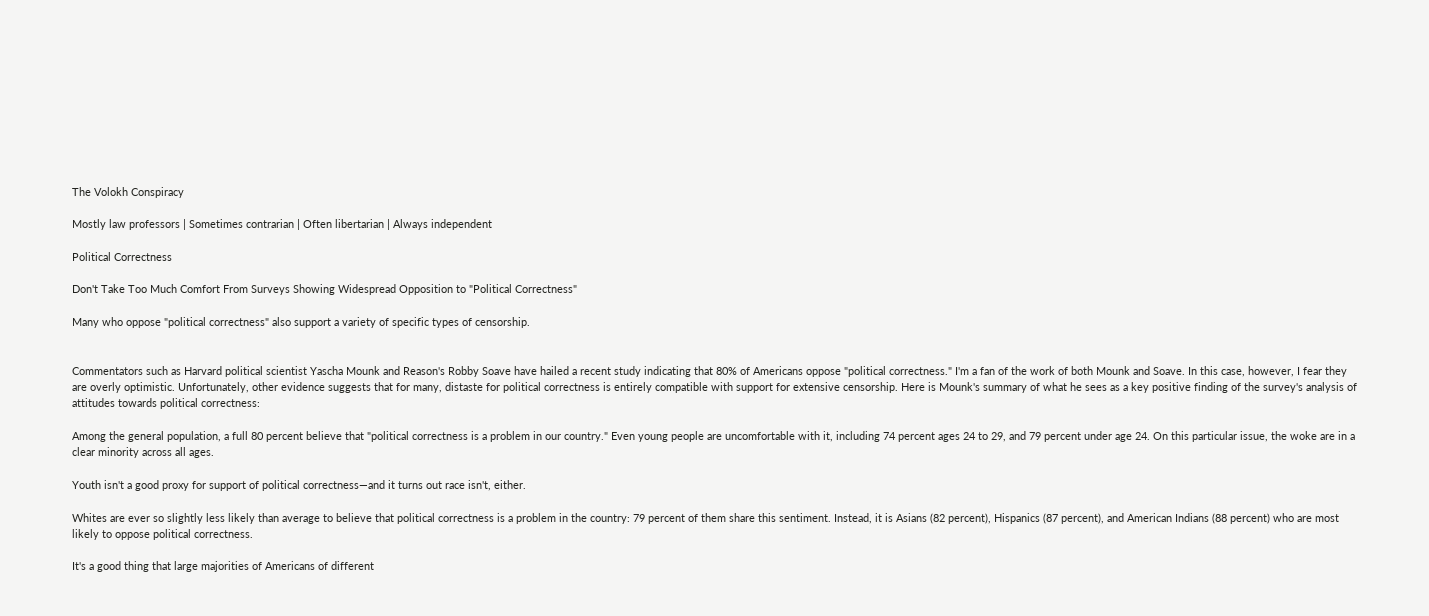The Volokh Conspiracy

Mostly law professors | Sometimes contrarian | Often libertarian | Always independent

Political Correctness

Don't Take Too Much Comfort From Surveys Showing Widespread Opposition to "Political Correctness"

Many who oppose "political correctness" also support a variety of specific types of censorship.


Commentators such as Harvard political scientist Yascha Mounk and Reason's Robby Soave have hailed a recent study indicating that 80% of Americans oppose "political correctness." I'm a fan of the work of both Mounk and Soave. In this case, however, I fear they are overly optimistic. Unfortunately, other evidence suggests that for many, distaste for political correctness is entirely compatible with support for extensive censorship. Here is Mounk's summary of what he sees as a key positive finding of the survey's analysis of attitudes towards political correctness:

Among the general population, a full 80 percent believe that "political correctness is a problem in our country." Even young people are uncomfortable with it, including 74 percent ages 24 to 29, and 79 percent under age 24. On this particular issue, the woke are in a clear minority across all ages.

Youth isn't a good proxy for support of political correctness—and it turns out race isn't, either.

Whites are ever so slightly less likely than average to believe that political correctness is a problem in the country: 79 percent of them share this sentiment. Instead, it is Asians (82 percent), Hispanics (87 percent), and American Indians (88 percent) who are most likely to oppose political correctness.

It's a good thing that large majorities of Americans of different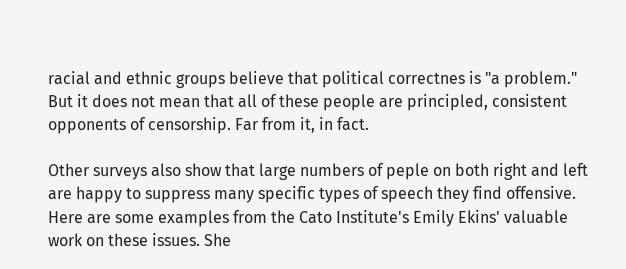racial and ethnic groups believe that political correctnes is "a problem." But it does not mean that all of these people are principled, consistent opponents of censorship. Far from it, in fact.

Other surveys also show that large numbers of peple on both right and left are happy to suppress many specific types of speech they find offensive. Here are some examples from the Cato Institute's Emily Ekins' valuable work on these issues. She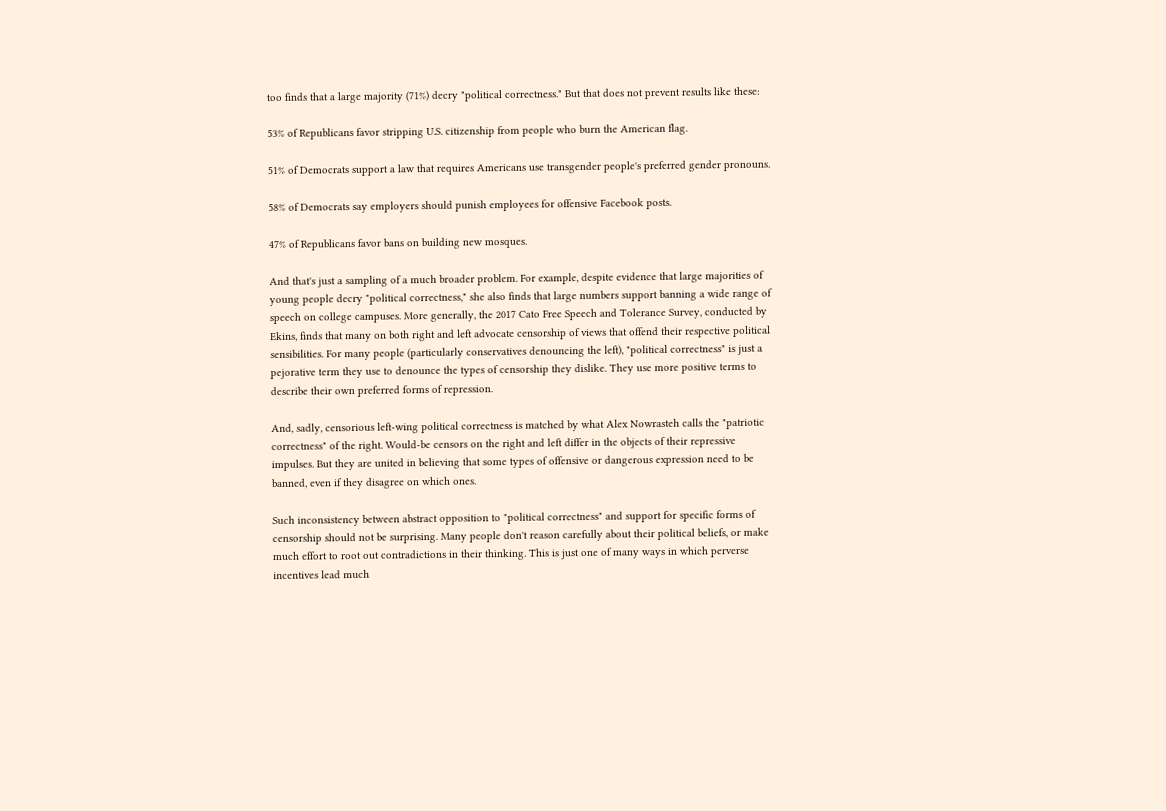too finds that a large majority (71%) decry "political correctness." But that does not prevent results like these:

53% of Republicans favor stripping U.S. citizenship from people who burn the American flag.

51% of Democrats support a law that requires Americans use transgender people's preferred gender pronouns.

58% of Democrats say employers should punish employees for offensive Facebook posts.

47% of Republicans favor bans on building new mosques.

And that's just a sampling of a much broader problem. For example, despite evidence that large majorities of young people decry "political correctness," she also finds that large numbers support banning a wide range of speech on college campuses. More generally, the 2017 Cato Free Speech and Tolerance Survey, conducted by Ekins, finds that many on both right and left advocate censorship of views that offend their respective political sensibilities. For many people (particularly conservatives denouncing the left), "political correctness" is just a pejorative term they use to denounce the types of censorship they dislike. They use more positive terms to describe their own preferred forms of repression.

And, sadly, censorious left-wing political correctness is matched by what Alex Nowrasteh calls the "patriotic correctness" of the right. Would-be censors on the right and left differ in the objects of their repressive impulses. But they are united in believing that some types of offensive or dangerous expression need to be banned, even if they disagree on which ones.

Such inconsistency between abstract opposition to "political correctness" and support for specific forms of censorship should not be surprising. Many people don't reason carefully about their political beliefs, or make much effort to root out contradictions in their thinking. This is just one of many ways in which perverse incentives lead much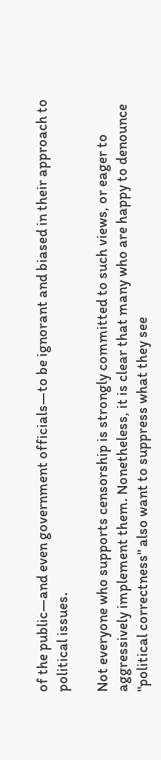of the public—and even government officials—to be ignorant and biased in their approach to political issues.

Not everyone who supports censorship is strongly committed to such views, or eager to aggressively implement them. Nonetheless, it is clear that many who are happy to denounce "political correctness" also want to suppress what they see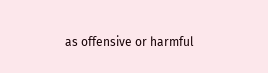as offensive or harmful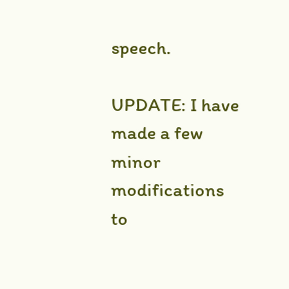speech.

UPDATE: I have made a few minor modifications to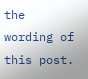the wording of this post.